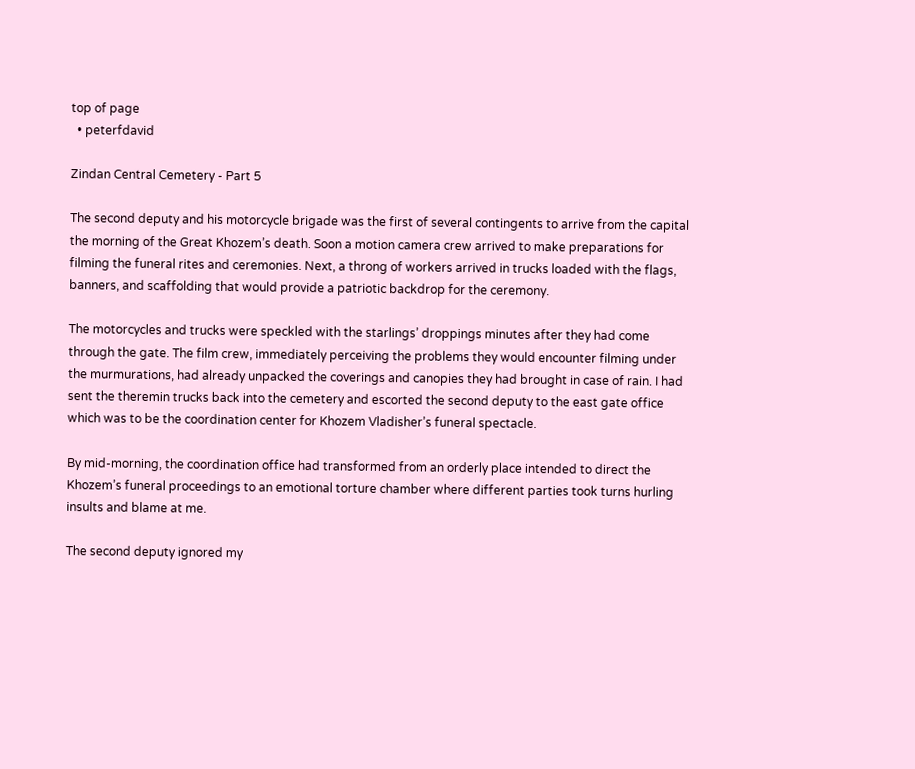top of page
  • peterfdavid

Zindan Central Cemetery - Part 5

The second deputy and his motorcycle brigade was the first of several contingents to arrive from the capital the morning of the Great Khozem’s death. Soon a motion camera crew arrived to make preparations for filming the funeral rites and ceremonies. Next, a throng of workers arrived in trucks loaded with the flags, banners, and scaffolding that would provide a patriotic backdrop for the ceremony.

The motorcycles and trucks were speckled with the starlings’ droppings minutes after they had come through the gate. The film crew, immediately perceiving the problems they would encounter filming under the murmurations, had already unpacked the coverings and canopies they had brought in case of rain. I had sent the theremin trucks back into the cemetery and escorted the second deputy to the east gate office which was to be the coordination center for Khozem Vladisher’s funeral spectacle.

By mid-morning, the coordination office had transformed from an orderly place intended to direct the Khozem’s funeral proceedings to an emotional torture chamber where different parties took turns hurling insults and blame at me.

The second deputy ignored my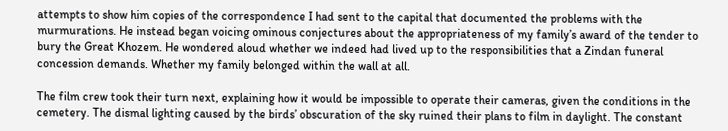attempts to show him copies of the correspondence I had sent to the capital that documented the problems with the murmurations. He instead began voicing ominous conjectures about the appropriateness of my family’s award of the tender to bury the Great Khozem. He wondered aloud whether we indeed had lived up to the responsibilities that a Zindan funeral concession demands. Whether my family belonged within the wall at all.

The film crew took their turn next, explaining how it would be impossible to operate their cameras, given the conditions in the cemetery. The dismal lighting caused by the birds’ obscuration of the sky ruined their plans to film in daylight. The constant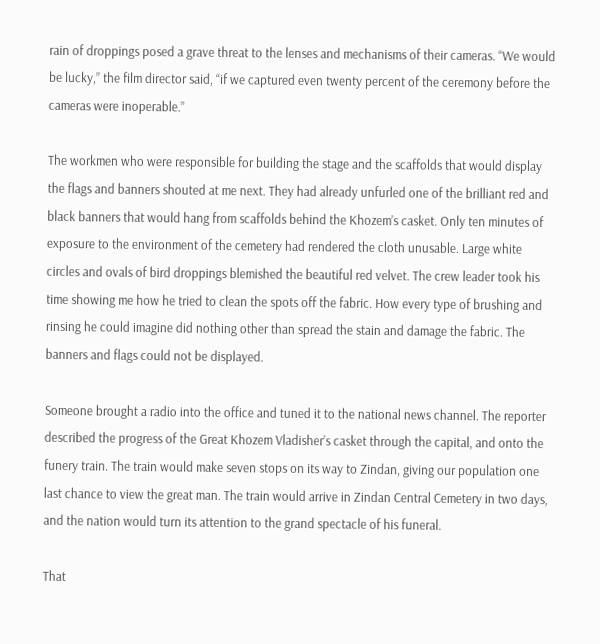rain of droppings posed a grave threat to the lenses and mechanisms of their cameras. “We would be lucky,” the film director said, “if we captured even twenty percent of the ceremony before the cameras were inoperable.”

The workmen who were responsible for building the stage and the scaffolds that would display the flags and banners shouted at me next. They had already unfurled one of the brilliant red and black banners that would hang from scaffolds behind the Khozem’s casket. Only ten minutes of exposure to the environment of the cemetery had rendered the cloth unusable. Large white circles and ovals of bird droppings blemished the beautiful red velvet. The crew leader took his time showing me how he tried to clean the spots off the fabric. How every type of brushing and rinsing he could imagine did nothing other than spread the stain and damage the fabric. The banners and flags could not be displayed.

Someone brought a radio into the office and tuned it to the national news channel. The reporter described the progress of the Great Khozem Vladisher’s casket through the capital, and onto the funery train. The train would make seven stops on its way to Zindan, giving our population one last chance to view the great man. The train would arrive in Zindan Central Cemetery in two days, and the nation would turn its attention to the grand spectacle of his funeral.

That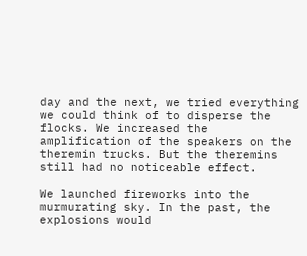day and the next, we tried everything we could think of to disperse the flocks. We increased the amplification of the speakers on the theremin trucks. But the theremins still had no noticeable effect.

We launched fireworks into the murmurating sky. In the past, the explosions would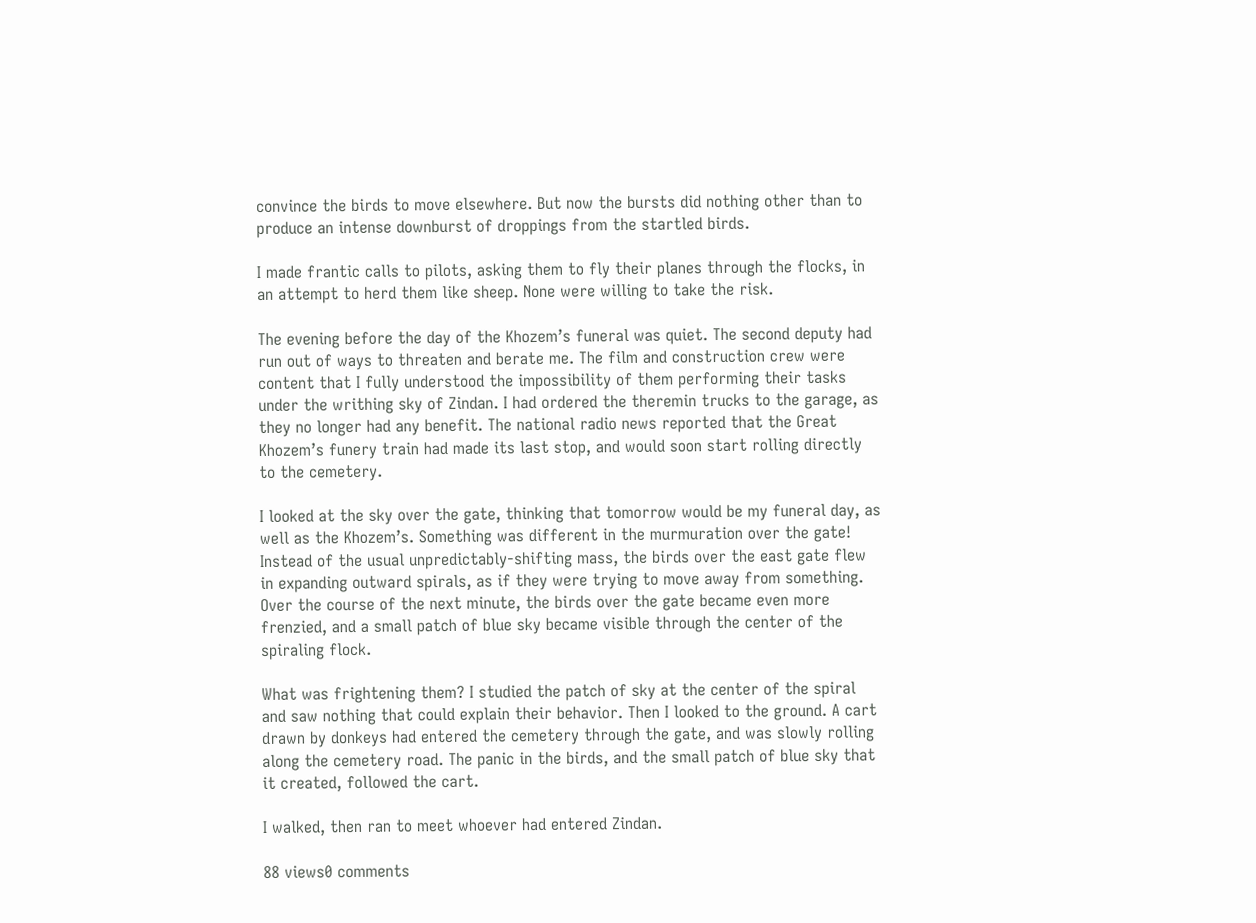convince the birds to move elsewhere. But now the bursts did nothing other than to produce an intense downburst of droppings from the startled birds.

I made frantic calls to pilots, asking them to fly their planes through the flocks, in an attempt to herd them like sheep. None were willing to take the risk.

The evening before the day of the Khozem’s funeral was quiet. The second deputy had run out of ways to threaten and berate me. The film and construction crew were content that I fully understood the impossibility of them performing their tasks under the writhing sky of Zindan. I had ordered the theremin trucks to the garage, as they no longer had any benefit. The national radio news reported that the Great Khozem’s funery train had made its last stop, and would soon start rolling directly to the cemetery.

I looked at the sky over the gate, thinking that tomorrow would be my funeral day, as well as the Khozem’s. Something was different in the murmuration over the gate! Instead of the usual unpredictably-shifting mass, the birds over the east gate flew in expanding outward spirals, as if they were trying to move away from something. Over the course of the next minute, the birds over the gate became even more frenzied, and a small patch of blue sky became visible through the center of the spiraling flock.

What was frightening them? I studied the patch of sky at the center of the spiral and saw nothing that could explain their behavior. Then I looked to the ground. A cart drawn by donkeys had entered the cemetery through the gate, and was slowly rolling along the cemetery road. The panic in the birds, and the small patch of blue sky that it created, followed the cart.

I walked, then ran to meet whoever had entered Zindan.

88 views0 comments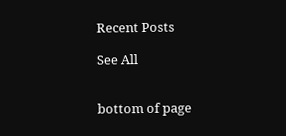Recent Posts

See All


bottom of page